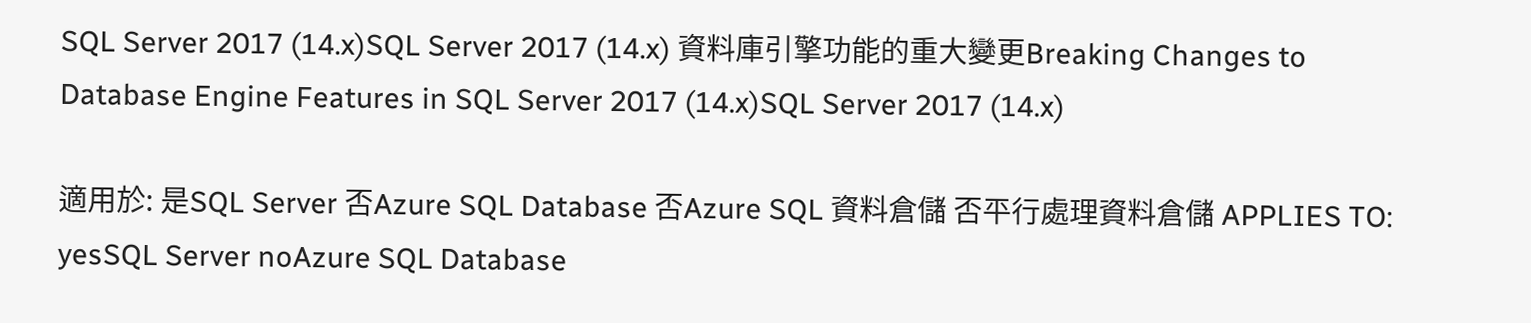SQL Server 2017 (14.x)SQL Server 2017 (14.x) 資料庫引擎功能的重大變更Breaking Changes to Database Engine Features in SQL Server 2017 (14.x)SQL Server 2017 (14.x)

適用於: 是SQL Server 否Azure SQL Database 否Azure SQL 資料倉儲 否平行處理資料倉儲 APPLIES TO: yesSQL Server noAzure SQL Database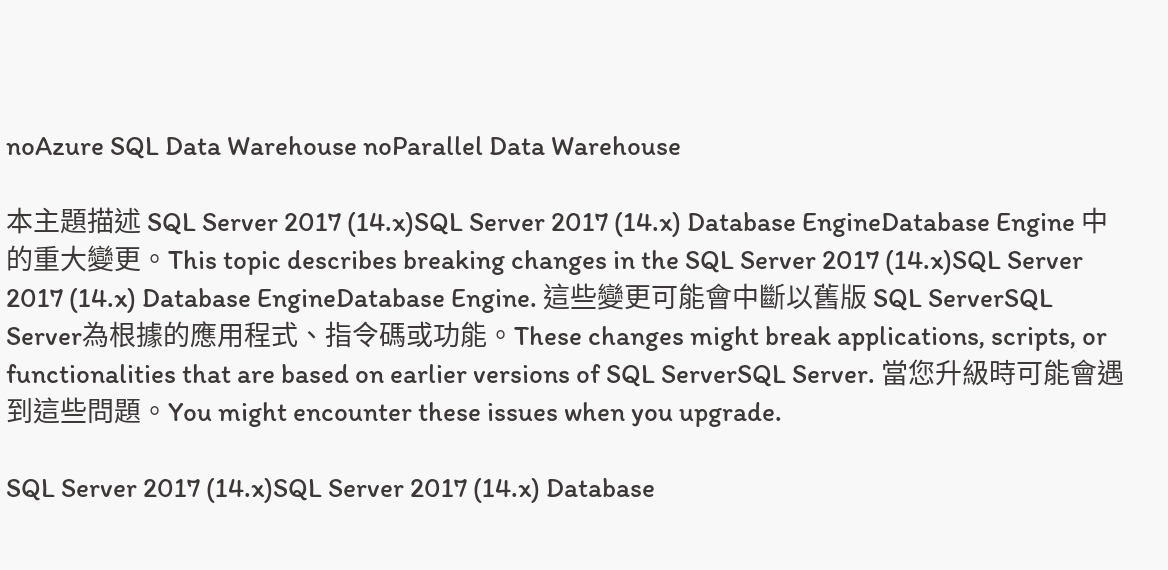noAzure SQL Data Warehouse noParallel Data Warehouse

本主題描述 SQL Server 2017 (14.x)SQL Server 2017 (14.x) Database EngineDatabase Engine 中的重大變更。This topic describes breaking changes in the SQL Server 2017 (14.x)SQL Server 2017 (14.x) Database EngineDatabase Engine. 這些變更可能會中斷以舊版 SQL ServerSQL Server為根據的應用程式、指令碼或功能。These changes might break applications, scripts, or functionalities that are based on earlier versions of SQL ServerSQL Server. 當您升級時可能會遇到這些問題。You might encounter these issues when you upgrade.

SQL Server 2017 (14.x)SQL Server 2017 (14.x) Database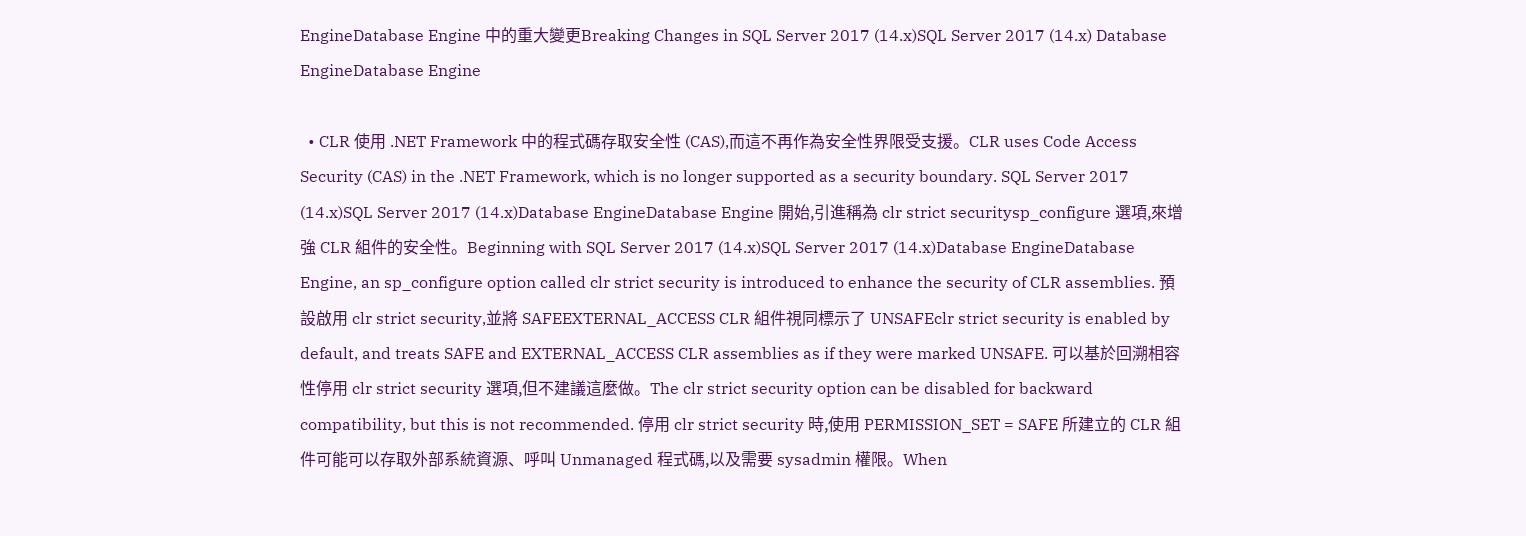EngineDatabase Engine 中的重大變更Breaking Changes in SQL Server 2017 (14.x)SQL Server 2017 (14.x) Database EngineDatabase Engine

  • CLR 使用 .NET Framework 中的程式碼存取安全性 (CAS),而這不再作為安全性界限受支援。CLR uses Code Access Security (CAS) in the .NET Framework, which is no longer supported as a security boundary. SQL Server 2017 (14.x)SQL Server 2017 (14.x)Database EngineDatabase Engine 開始,引進稱為 clr strict securitysp_configure 選項,來增強 CLR 組件的安全性。Beginning with SQL Server 2017 (14.x)SQL Server 2017 (14.x)Database EngineDatabase Engine, an sp_configure option called clr strict security is introduced to enhance the security of CLR assemblies. 預設啟用 clr strict security,並將 SAFEEXTERNAL_ACCESS CLR 組件視同標示了 UNSAFEclr strict security is enabled by default, and treats SAFE and EXTERNAL_ACCESS CLR assemblies as if they were marked UNSAFE. 可以基於回溯相容性停用 clr strict security 選項,但不建議這麼做。The clr strict security option can be disabled for backward compatibility, but this is not recommended. 停用 clr strict security 時,使用 PERMISSION_SET = SAFE 所建立的 CLR 組件可能可以存取外部系統資源、呼叫 Unmanaged 程式碼,以及需要 sysadmin 權限。When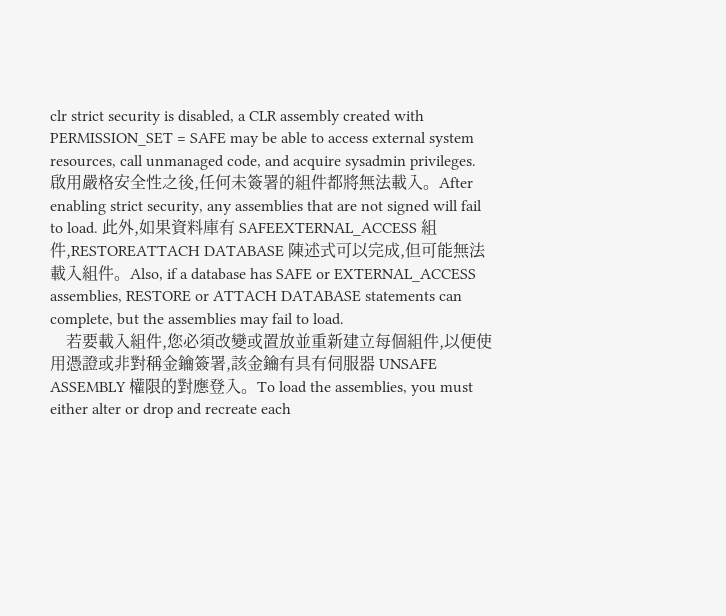clr strict security is disabled, a CLR assembly created with PERMISSION_SET = SAFE may be able to access external system resources, call unmanaged code, and acquire sysadmin privileges. 啟用嚴格安全性之後,任何未簽署的組件都將無法載入。After enabling strict security, any assemblies that are not signed will fail to load. 此外,如果資料庫有 SAFEEXTERNAL_ACCESS 組件,RESTOREATTACH DATABASE 陳述式可以完成,但可能無法載入組件。Also, if a database has SAFE or EXTERNAL_ACCESS assemblies, RESTORE or ATTACH DATABASE statements can complete, but the assemblies may fail to load.
    若要載入組件,您必須改變或置放並重新建立每個組件,以便使用憑證或非對稱金鑰簽署,該金鑰有具有伺服器 UNSAFE ASSEMBLY 權限的對應登入。To load the assemblies, you must either alter or drop and recreate each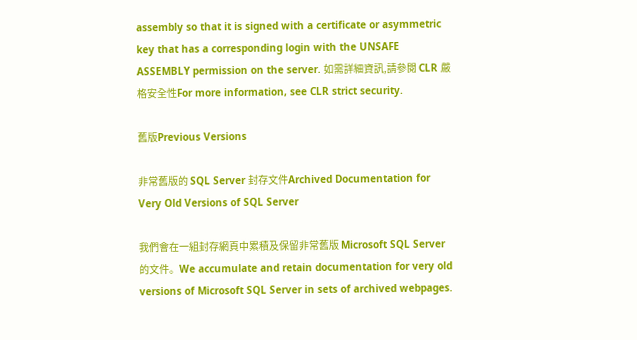assembly so that it is signed with a certificate or asymmetric key that has a corresponding login with the UNSAFE ASSEMBLY permission on the server. 如需詳細資訊,請參閱 CLR 嚴格安全性For more information, see CLR strict security.

舊版Previous Versions

非常舊版的 SQL Server 封存文件Archived Documentation for Very Old Versions of SQL Server

我們會在一組封存網頁中累積及保留非常舊版 Microsoft SQL Server 的文件。We accumulate and retain documentation for very old versions of Microsoft SQL Server in sets of archived webpages.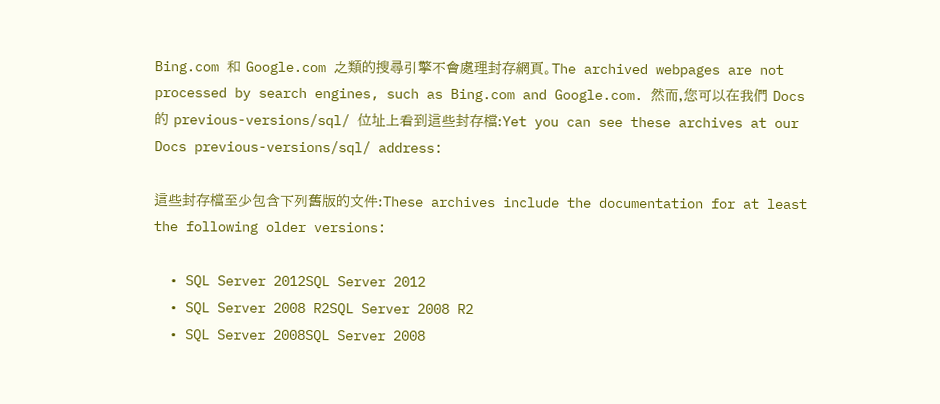Bing.com 和 Google.com 之類的搜尋引擎不會處理封存網頁。The archived webpages are not processed by search engines, such as Bing.com and Google.com. 然而,您可以在我們 Docs 的 previous-versions/sql/ 位址上看到這些封存檔:Yet you can see these archives at our Docs previous-versions/sql/ address:

這些封存檔至少包含下列舊版的文件:These archives include the documentation for at least the following older versions:

  • SQL Server 2012SQL Server 2012
  • SQL Server 2008 R2SQL Server 2008 R2
  • SQL Server 2008SQL Server 2008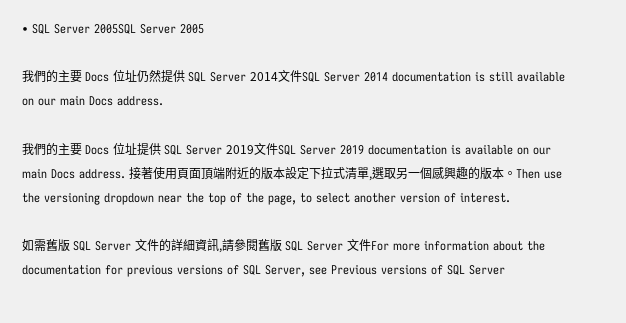• SQL Server 2005SQL Server 2005

我們的主要 Docs 位址仍然提供 SQL Server 2014文件SQL Server 2014 documentation is still available on our main Docs address.

我們的主要 Docs 位址提供 SQL Server 2019文件SQL Server 2019 documentation is available on our main Docs address. 接著使用頁面頂端附近的版本設定下拉式清單,選取另一個感興趣的版本。Then use the versioning dropdown near the top of the page, to select another version of interest.

如需舊版 SQL Server 文件的詳細資訊,請參閱舊版 SQL Server 文件For more information about the documentation for previous versions of SQL Server, see Previous versions of SQL Server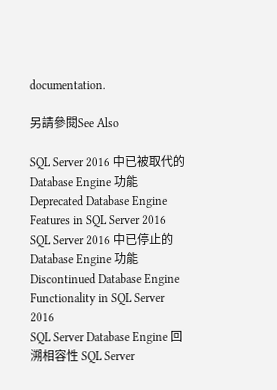documentation.

另請參閱See Also

SQL Server 2016 中已被取代的 Database Engine 功能 Deprecated Database Engine Features in SQL Server 2016
SQL Server 2016 中已停止的 Database Engine 功能 Discontinued Database Engine Functionality in SQL Server 2016
SQL Server Database Engine 回溯相容性 SQL Server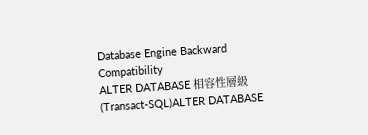Database Engine Backward Compatibility
ALTER DATABASE 相容性層級 (Transact-SQL)ALTER DATABASE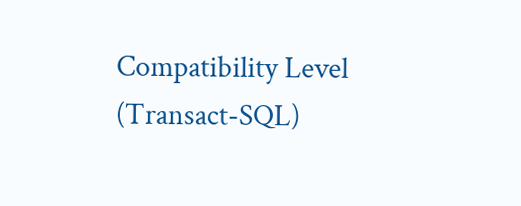Compatibility Level (Transact-SQL)